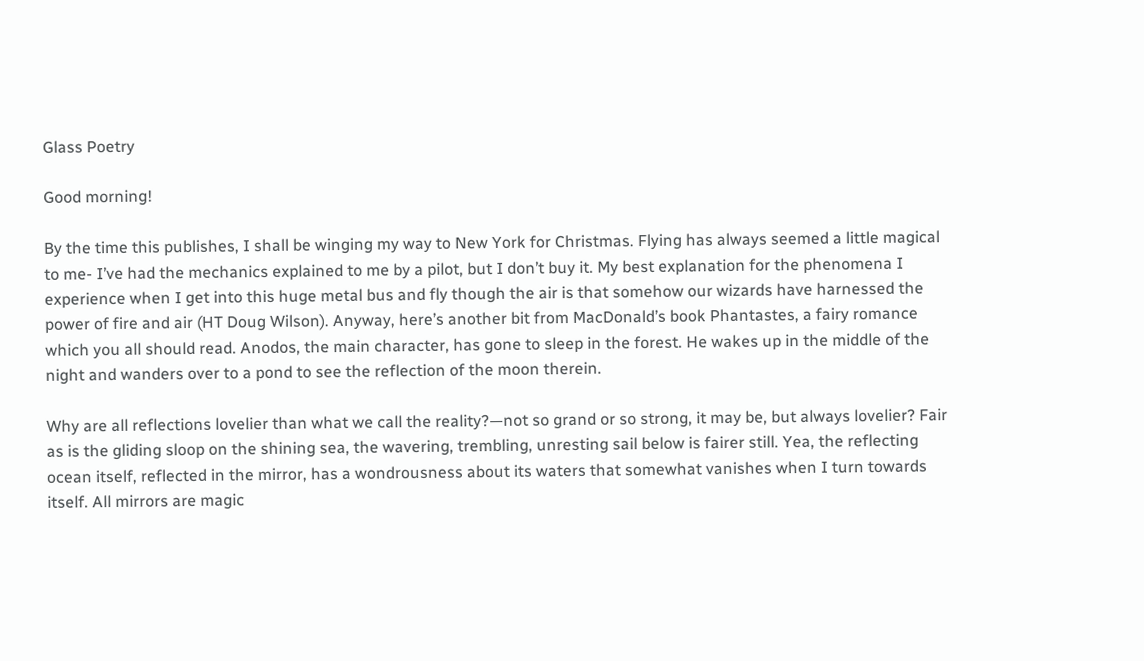Glass Poetry

Good morning!

By the time this publishes, I shall be winging my way to New York for Christmas. Flying has always seemed a little magical to me- I’ve had the mechanics explained to me by a pilot, but I don’t buy it. My best explanation for the phenomena I experience when I get into this huge metal bus and fly though the air is that somehow our wizards have harnessed the power of fire and air (HT Doug Wilson). Anyway, here’s another bit from MacDonald’s book Phantastes, a fairy romance which you all should read. Anodos, the main character, has gone to sleep in the forest. He wakes up in the middle of the night and wanders over to a pond to see the reflection of the moon therein.

Why are all reflections lovelier than what we call the reality?—not so grand or so strong, it may be, but always lovelier? Fair as is the gliding sloop on the shining sea, the wavering, trembling, unresting sail below is fairer still. Yea, the reflecting ocean itself, reflected in the mirror, has a wondrousness about its waters that somewhat vanishes when I turn towards itself. All mirrors are magic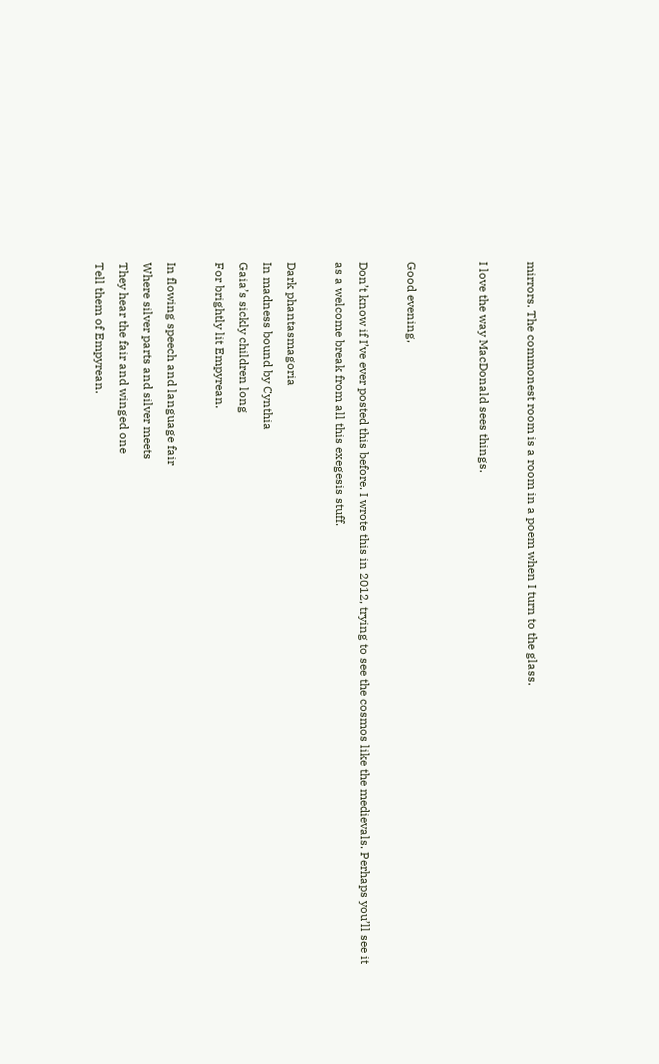mirrors. The commonest room is a room in a poem when I turn to the glass.

I love the way MacDonald sees things.


Good evening,

Don’t know if I’ve ever posted this before. I wrote this in 2012, trying to see the cosmos like the medievals. Perhaps you’ll see it as a welcome break from all this exegesis stuff.

Dark phantasmagoria
In madness bound by Cynthia
Gaia’s sickly children long
For brightly lit Empyrean.

In flowing speech and language fair
Where silver parts and silver meets
They hear the fair and winged one
Tell them of Empyrean.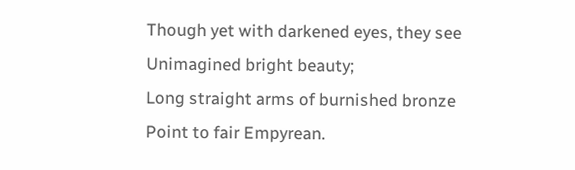Though yet with darkened eyes, they see
Unimagined bright beauty;
Long straight arms of burnished bronze
Point to fair Empyrean.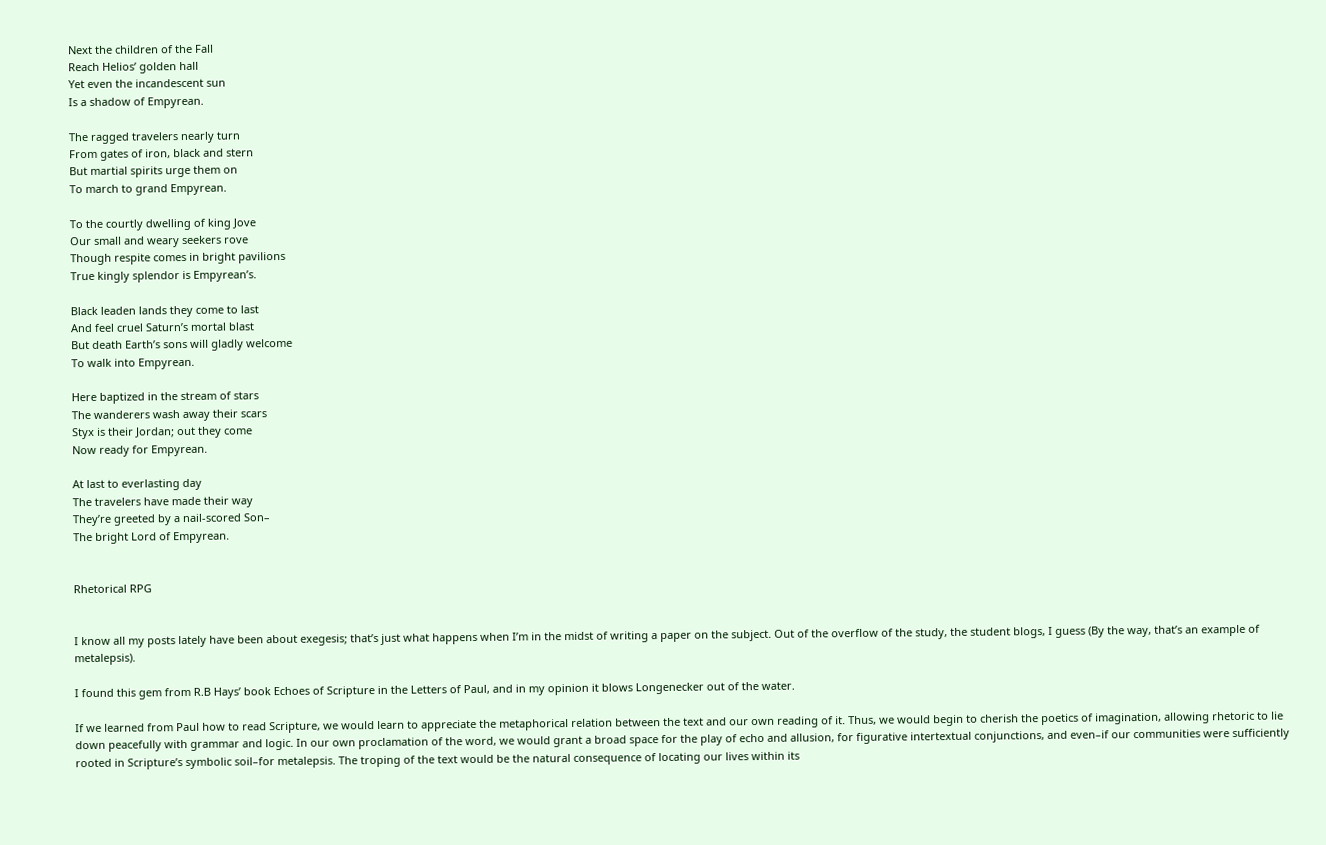Next the children of the Fall
Reach Helios’ golden hall
Yet even the incandescent sun
Is a shadow of Empyrean.

The ragged travelers nearly turn
From gates of iron, black and stern
But martial spirits urge them on
To march to grand Empyrean.

To the courtly dwelling of king Jove
Our small and weary seekers rove
Though respite comes in bright pavilions
True kingly splendor is Empyrean’s.

Black leaden lands they come to last
And feel cruel Saturn’s mortal blast
But death Earth’s sons will gladly welcome
To walk into Empyrean.

Here baptized in the stream of stars
The wanderers wash away their scars
Styx is their Jordan; out they come
Now ready for Empyrean.

At last to everlasting day
The travelers have made their way
They’re greeted by a nail-scored Son–
The bright Lord of Empyrean.


Rhetorical RPG


I know all my posts lately have been about exegesis; that’s just what happens when I’m in the midst of writing a paper on the subject. Out of the overflow of the study, the student blogs, I guess (By the way, that’s an example of metalepsis).

I found this gem from R.B Hays’ book Echoes of Scripture in the Letters of Paul, and in my opinion it blows Longenecker out of the water.

If we learned from Paul how to read Scripture, we would learn to appreciate the metaphorical relation between the text and our own reading of it. Thus, we would begin to cherish the poetics of imagination, allowing rhetoric to lie down peacefully with grammar and logic. In our own proclamation of the word, we would grant a broad space for the play of echo and allusion, for figurative intertextual conjunctions, and even–if our communities were sufficiently rooted in Scripture’s symbolic soil–for metalepsis. The troping of the text would be the natural consequence of locating our lives within its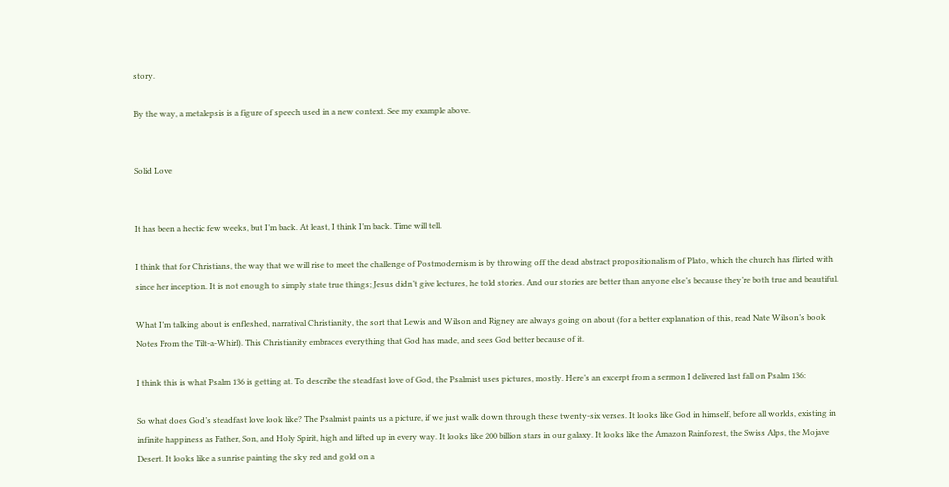story.

By the way, a metalepsis is a figure of speech used in a new context. See my example above.


Solid Love


It has been a hectic few weeks, but I’m back. At least, I think I’m back. Time will tell.

I think that for Christians, the way that we will rise to meet the challenge of Postmodernism is by throwing off the dead abstract propositionalism of Plato, which the church has flirted with since her inception. It is not enough to simply state true things; Jesus didn’t give lectures, he told stories. And our stories are better than anyone else’s because they’re both true and beautiful.

What I’m talking about is enfleshed, narratival Christianity, the sort that Lewis and Wilson and Rigney are always going on about (for a better explanation of this, read Nate Wilson’s book Notes From the Tilt-a-Whirl). This Christianity embraces everything that God has made, and sees God better because of it.

I think this is what Psalm 136 is getting at. To describe the steadfast love of God, the Psalmist uses pictures, mostly. Here’s an excerpt from a sermon I delivered last fall on Psalm 136:

So what does God’s steadfast love look like? The Psalmist paints us a picture, if we just walk down through these twenty-six verses. It looks like God in himself, before all worlds, existing in infinite happiness as Father, Son, and Holy Spirit, high and lifted up in every way. It looks like 200 billion stars in our galaxy. It looks like the Amazon Rainforest, the Swiss Alps, the Mojave Desert. It looks like a sunrise painting the sky red and gold on a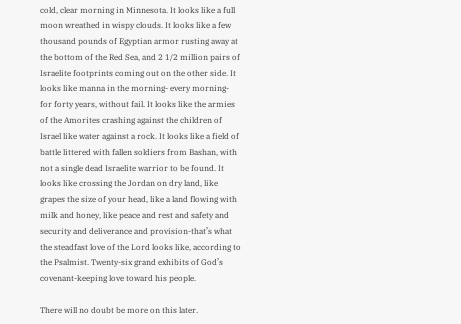cold, clear morning in Minnesota. It looks like a full moon wreathed in wispy clouds. It looks like a few thousand pounds of Egyptian armor rusting away at the bottom of the Red Sea, and 2 1/2 million pairs of Israelite footprints coming out on the other side. It looks like manna in the morning- every morning- for forty years, without fail. It looks like the armies of the Amorites crashing against the children of Israel like water against a rock. It looks like a field of battle littered with fallen soldiers from Bashan, with not a single dead Israelite warrior to be found. It looks like crossing the Jordan on dry land, like grapes the size of your head, like a land flowing with milk and honey, like peace and rest and safety and security and deliverance and provision-that’s what the steadfast love of the Lord looks like, according to the Psalmist. Twenty-six grand exhibits of God’s covenant-keeping love toward his people.

There will no doubt be more on this later.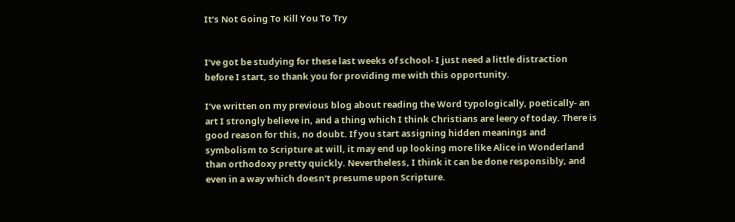It’s Not Going To Kill You To Try


I’ve got be studying for these last weeks of school- I just need a little distraction before I start, so thank you for providing me with this opportunity.

I’ve written on my previous blog about reading the Word typologically, poetically- an art I strongly believe in, and a thing which I think Christians are leery of today. There is good reason for this, no doubt. If you start assigning hidden meanings and symbolism to Scripture at will, it may end up looking more like Alice in Wonderland than orthodoxy pretty quickly. Nevertheless, I think it can be done responsibly, and even in a way which doesn’t presume upon Scripture.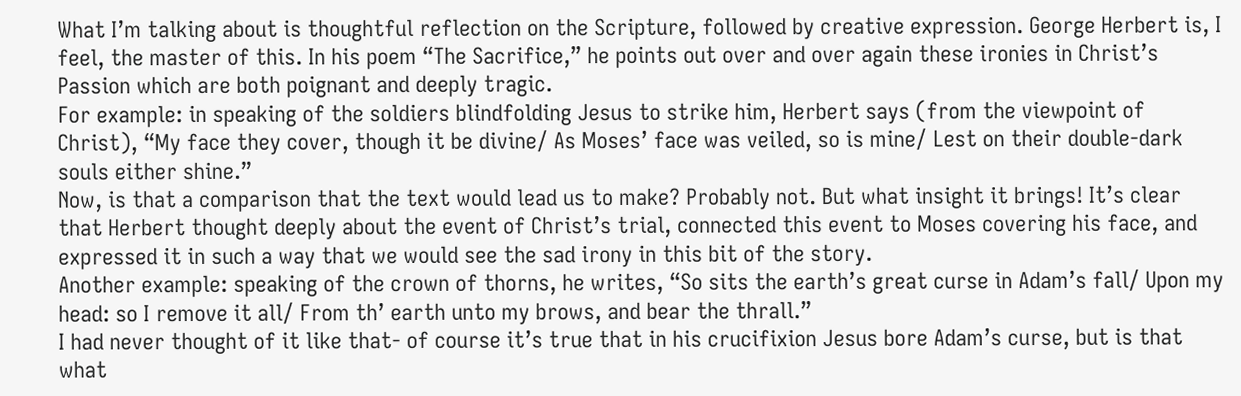What I’m talking about is thoughtful reflection on the Scripture, followed by creative expression. George Herbert is, I feel, the master of this. In his poem “The Sacrifice,” he points out over and over again these ironies in Christ’s Passion which are both poignant and deeply tragic.
For example: in speaking of the soldiers blindfolding Jesus to strike him, Herbert says (from the viewpoint of Christ), “My face they cover, though it be divine/ As Moses’ face was veiled, so is mine/ Lest on their double-dark souls either shine.”
Now, is that a comparison that the text would lead us to make? Probably not. But what insight it brings! It’s clear that Herbert thought deeply about the event of Christ’s trial, connected this event to Moses covering his face, and expressed it in such a way that we would see the sad irony in this bit of the story.
Another example: speaking of the crown of thorns, he writes, “So sits the earth’s great curse in Adam’s fall/ Upon my head: so I remove it all/ From th’ earth unto my brows, and bear the thrall.”
I had never thought of it like that- of course it’s true that in his crucifixion Jesus bore Adam’s curse, but is that what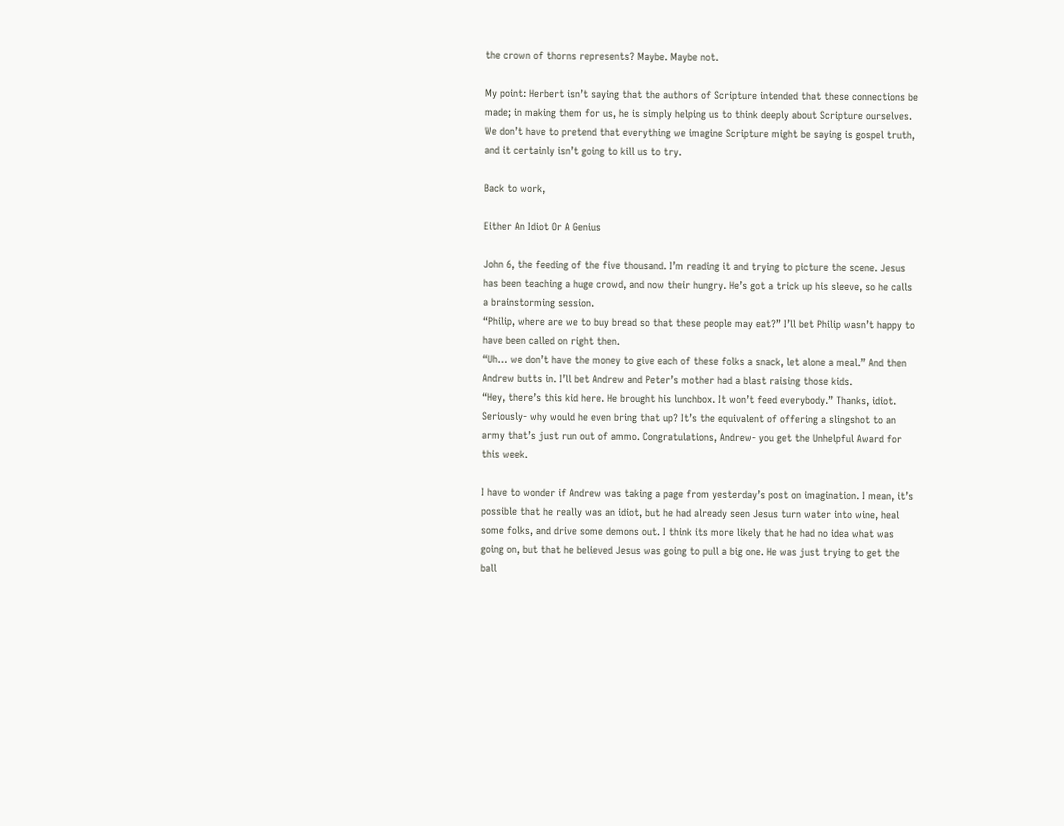the crown of thorns represents? Maybe. Maybe not.

My point: Herbert isn’t saying that the authors of Scripture intended that these connections be made; in making them for us, he is simply helping us to think deeply about Scripture ourselves. We don’t have to pretend that everything we imagine Scripture might be saying is gospel truth, and it certainly isn’t going to kill us to try.

Back to work,

Either An Idiot Or A Genius

John 6, the feeding of the five thousand. I’m reading it and trying to picture the scene. Jesus has been teaching a huge crowd, and now their hungry. He’s got a trick up his sleeve, so he calls a brainstorming session.
“Philip, where are we to buy bread so that these people may eat?” I’ll bet Philip wasn’t happy to have been called on right then.
“Uh… we don’t have the money to give each of these folks a snack, let alone a meal.” And then Andrew butts in. I’ll bet Andrew and Peter’s mother had a blast raising those kids.
“Hey, there’s this kid here. He brought his lunchbox. It won’t feed everybody.” Thanks, idiot. Seriously- why would he even bring that up? It’s the equivalent of offering a slingshot to an army that’s just run out of ammo. Congratulations, Andrew- you get the Unhelpful Award for this week.

I have to wonder if Andrew was taking a page from yesterday’s post on imagination. I mean, it’s possible that he really was an idiot, but he had already seen Jesus turn water into wine, heal some folks, and drive some demons out. I think its more likely that he had no idea what was going on, but that he believed Jesus was going to pull a big one. He was just trying to get the ball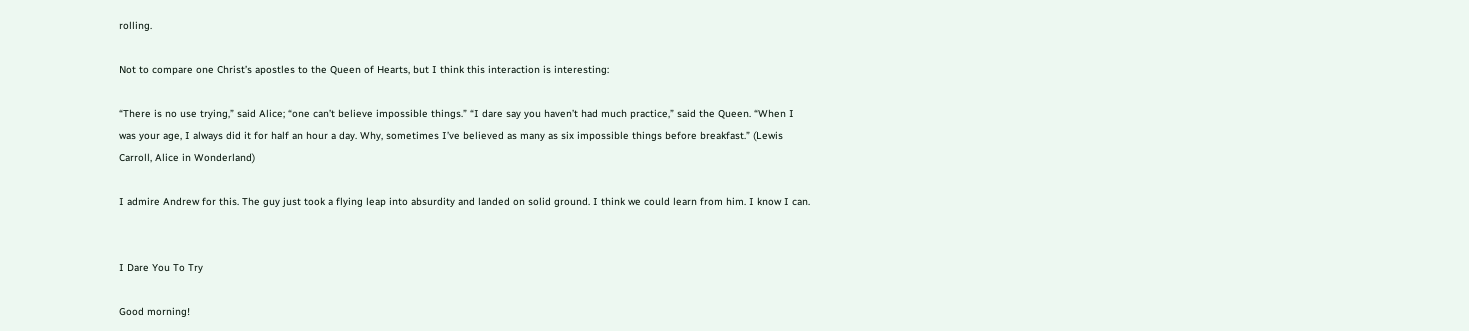rolling.

Not to compare one Christ’s apostles to the Queen of Hearts, but I think this interaction is interesting:

“There is no use trying,” said Alice; “one can’t believe impossible things.” “I dare say you haven’t had much practice,” said the Queen. “When I was your age, I always did it for half an hour a day. Why, sometimes I’ve believed as many as six impossible things before breakfast.” (Lewis Carroll, Alice in Wonderland)

I admire Andrew for this. The guy just took a flying leap into absurdity and landed on solid ground. I think we could learn from him. I know I can.


I Dare You To Try

Good morning!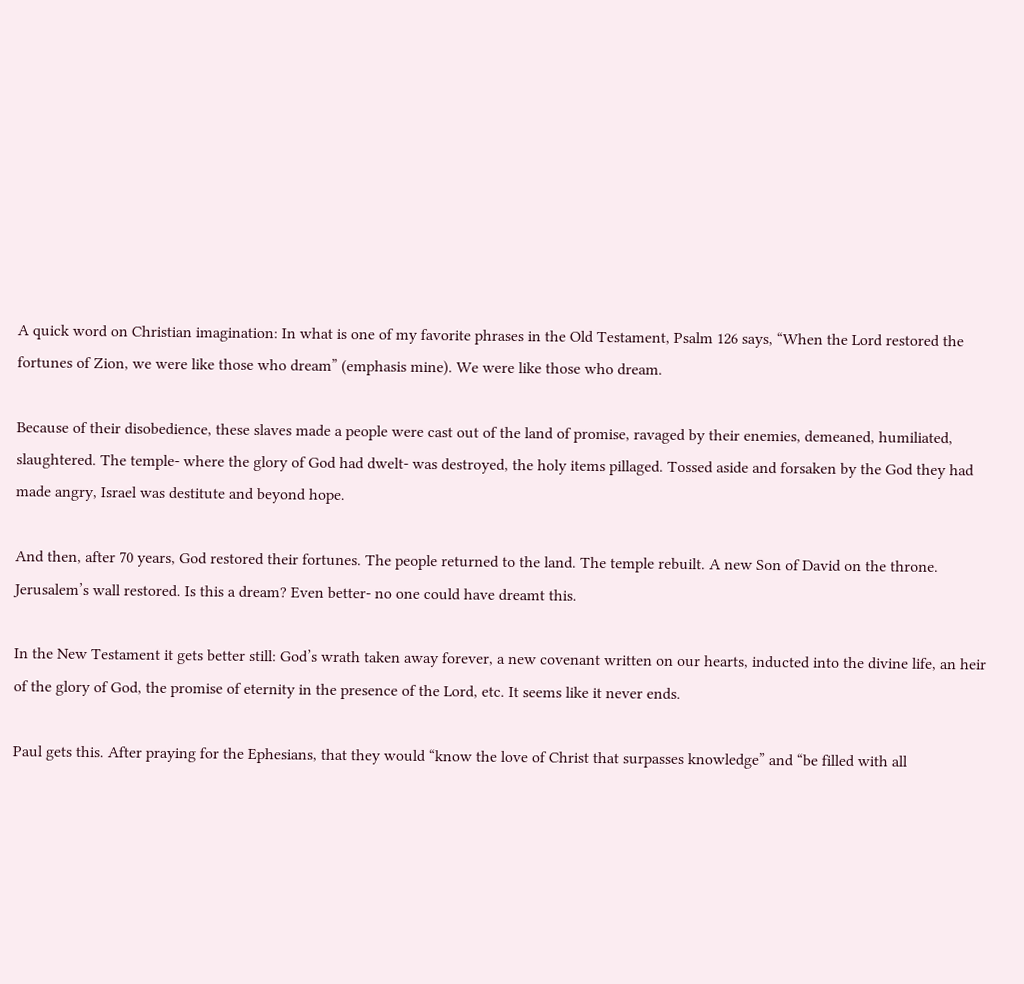A quick word on Christian imagination: In what is one of my favorite phrases in the Old Testament, Psalm 126 says, “When the Lord restored the fortunes of Zion, we were like those who dream” (emphasis mine). We were like those who dream.

Because of their disobedience, these slaves made a people were cast out of the land of promise, ravaged by their enemies, demeaned, humiliated, slaughtered. The temple- where the glory of God had dwelt- was destroyed, the holy items pillaged. Tossed aside and forsaken by the God they had made angry, Israel was destitute and beyond hope.

And then, after 70 years, God restored their fortunes. The people returned to the land. The temple rebuilt. A new Son of David on the throne. Jerusalem’s wall restored. Is this a dream? Even better- no one could have dreamt this.

In the New Testament it gets better still: God’s wrath taken away forever, a new covenant written on our hearts, inducted into the divine life, an heir of the glory of God, the promise of eternity in the presence of the Lord, etc. It seems like it never ends.

Paul gets this. After praying for the Ephesians, that they would “know the love of Christ that surpasses knowledge” and “be filled with all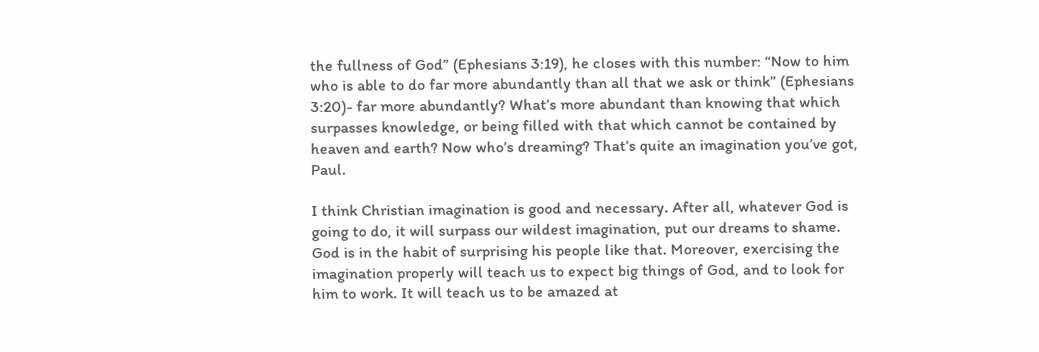the fullness of God” (Ephesians 3:19), he closes with this number: “Now to him who is able to do far more abundantly than all that we ask or think” (Ephesians 3:20)- far more abundantly? What’s more abundant than knowing that which surpasses knowledge, or being filled with that which cannot be contained by heaven and earth? Now who’s dreaming? That’s quite an imagination you’ve got, Paul.

I think Christian imagination is good and necessary. After all, whatever God is going to do, it will surpass our wildest imagination, put our dreams to shame. God is in the habit of surprising his people like that. Moreover, exercising the imagination properly will teach us to expect big things of God, and to look for him to work. It will teach us to be amazed at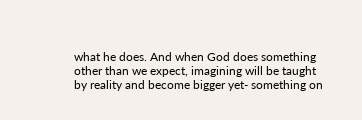what he does. And when God does something other than we expect, imagining will be taught by reality and become bigger yet- something on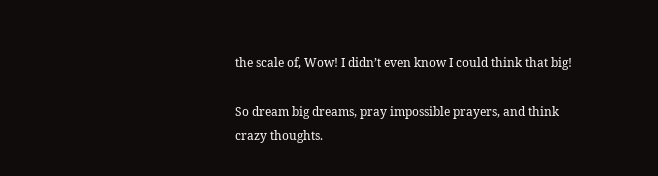the scale of, Wow! I didn’t even know I could think that big!

So dream big dreams, pray impossible prayers, and think crazy thoughts.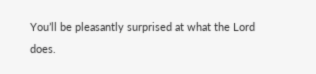You’ll be pleasantly surprised at what the Lord does.